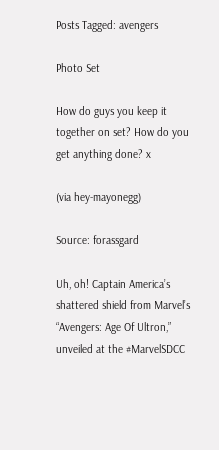Posts Tagged: avengers

Photo Set

How do guys you keep it together on set? How do you get anything done? x

(via hey-mayonegg)

Source: forassgard

Uh, oh! Captain America’s shattered shield from Marvel’s “Avengers: Age Of Ultron,” unveiled at the #MarvelSDCC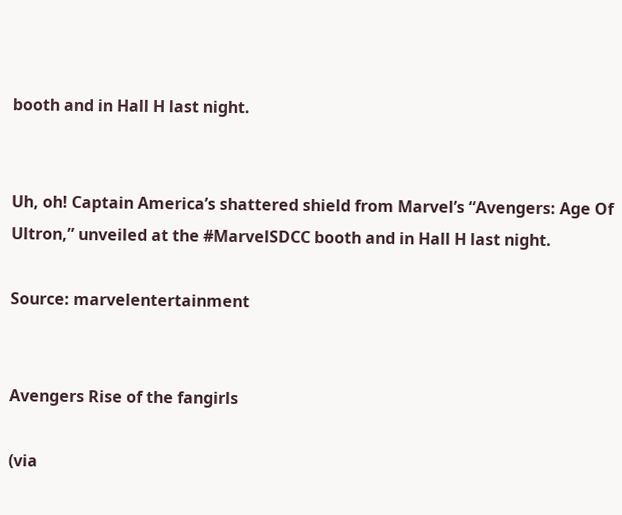booth and in Hall H last night.


Uh, oh! Captain America’s shattered shield from Marvel’s “Avengers: Age Of Ultron,” unveiled at the #MarvelSDCC booth and in Hall H last night.

Source: marvelentertainment


Avengers Rise of the fangirls

(via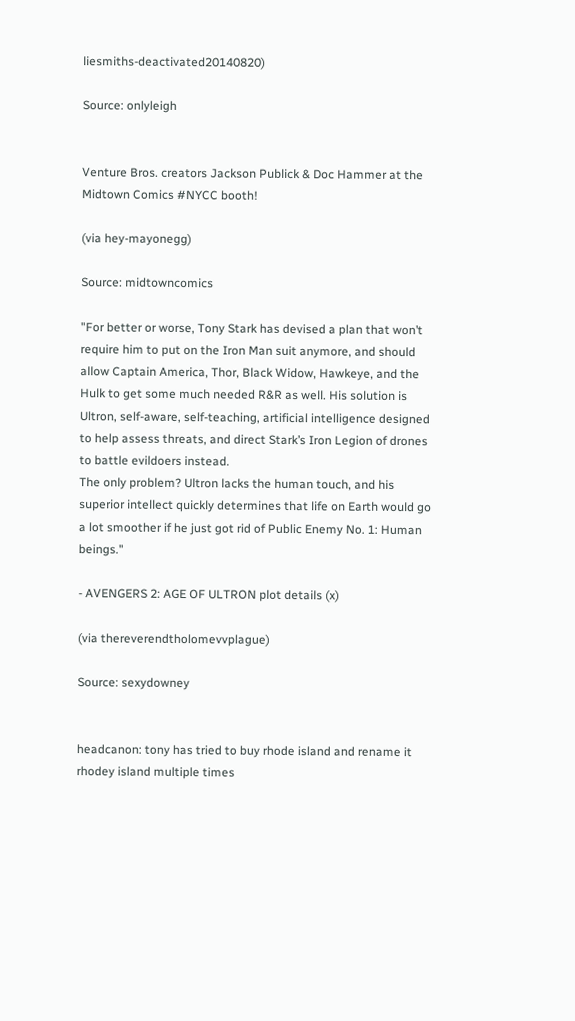liesmiths-deactivated20140820)

Source: onlyleigh


Venture Bros. creators Jackson Publick & Doc Hammer at the Midtown Comics #NYCC booth!

(via hey-mayonegg)

Source: midtowncomics

"For better or worse, Tony Stark has devised a plan that won’t require him to put on the Iron Man suit anymore, and should allow Captain America, Thor, Black Widow, Hawkeye, and the Hulk to get some much needed R&R as well. His solution is Ultron, self-aware, self-teaching, artificial intelligence designed to help assess threats, and direct Stark’s Iron Legion of drones to battle evildoers instead.
The only problem? Ultron lacks the human touch, and his superior intellect quickly determines that life on Earth would go a lot smoother if he just got rid of Public Enemy No. 1: Human beings."

- AVENGERS 2: AGE OF ULTRON plot details (x)

(via thereverendtholomevvplague)

Source: sexydowney


headcanon: tony has tried to buy rhode island and rename it rhodey island multiple times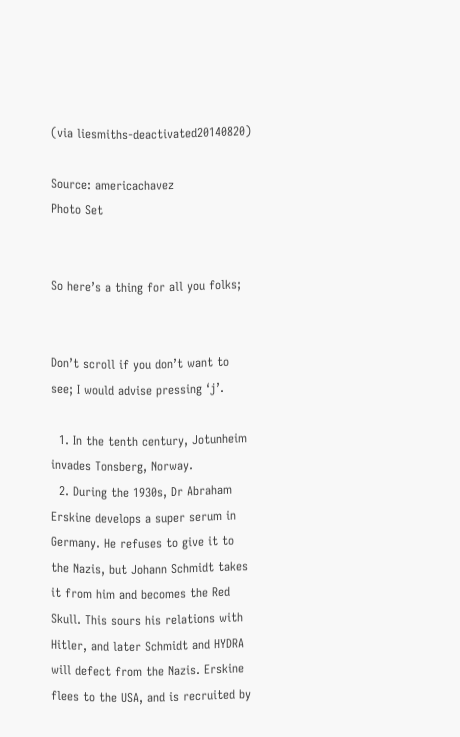(via liesmiths-deactivated20140820)

Source: americachavez
Photo Set


So here’s a thing for all you folks;


Don’t scroll if you don’t want to see; I would advise pressing ‘j’.

  1. In the tenth century, Jotunheim invades Tonsberg, Norway.
  2. During the 1930s, Dr Abraham Erskine develops a super serum in Germany. He refuses to give it to the Nazis, but Johann Schmidt takes it from him and becomes the Red Skull. This sours his relations with Hitler, and later Schmidt and HYDRA will defect from the Nazis. Erskine flees to the USA, and is recruited by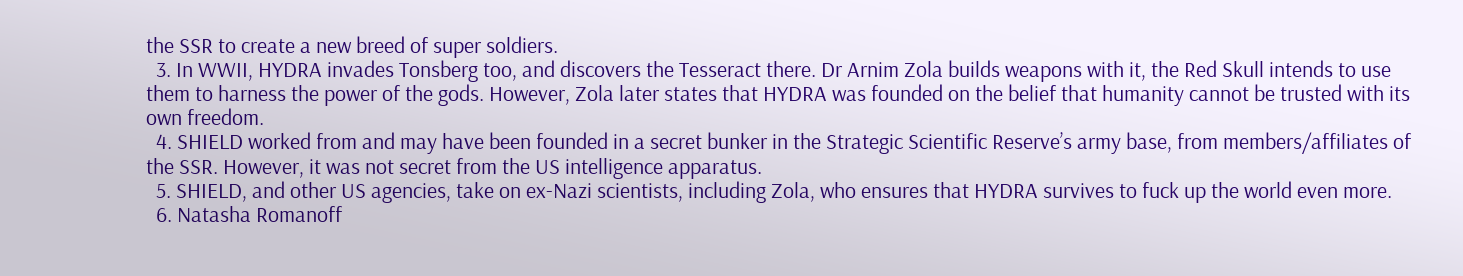the SSR to create a new breed of super soldiers.
  3. In WWII, HYDRA invades Tonsberg too, and discovers the Tesseract there. Dr Arnim Zola builds weapons with it, the Red Skull intends to use them to harness the power of the gods. However, Zola later states that HYDRA was founded on the belief that humanity cannot be trusted with its own freedom.
  4. SHIELD worked from and may have been founded in a secret bunker in the Strategic Scientific Reserve’s army base, from members/affiliates of the SSR. However, it was not secret from the US intelligence apparatus.
  5. SHIELD, and other US agencies, take on ex-Nazi scientists, including Zola, who ensures that HYDRA survives to fuck up the world even more.
  6. Natasha Romanoff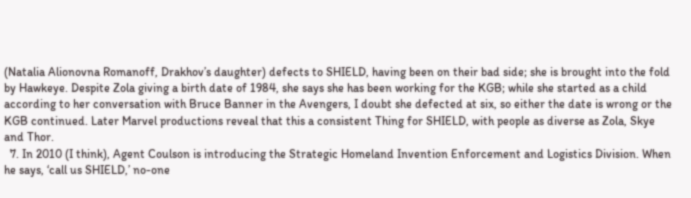(Natalia Alionovna Romanoff, Drakhov’s daughter) defects to SHIELD, having been on their bad side; she is brought into the fold by Hawkeye. Despite Zola giving a birth date of 1984, she says she has been working for the KGB; while she started as a child according to her conversation with Bruce Banner in the Avengers, I doubt she defected at six, so either the date is wrong or the KGB continued. Later Marvel productions reveal that this a consistent Thing for SHIELD, with people as diverse as Zola, Skye and Thor.
  7. In 2010 (I think), Agent Coulson is introducing the Strategic Homeland Invention Enforcement and Logistics Division. When he says, ‘call us SHIELD,’ no-one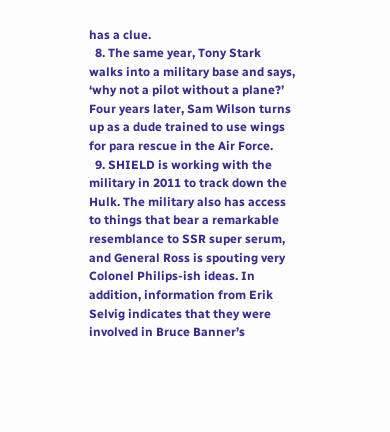has a clue.
  8. The same year, Tony Stark walks into a military base and says, ‘why not a pilot without a plane?’ Four years later, Sam Wilson turns up as a dude trained to use wings for para rescue in the Air Force.
  9. SHIELD is working with the military in 2011 to track down the Hulk. The military also has access to things that bear a remarkable resemblance to SSR super serum, and General Ross is spouting very Colonel Philips-ish ideas. In addition, information from Erik Selvig indicates that they were involved in Bruce Banner’s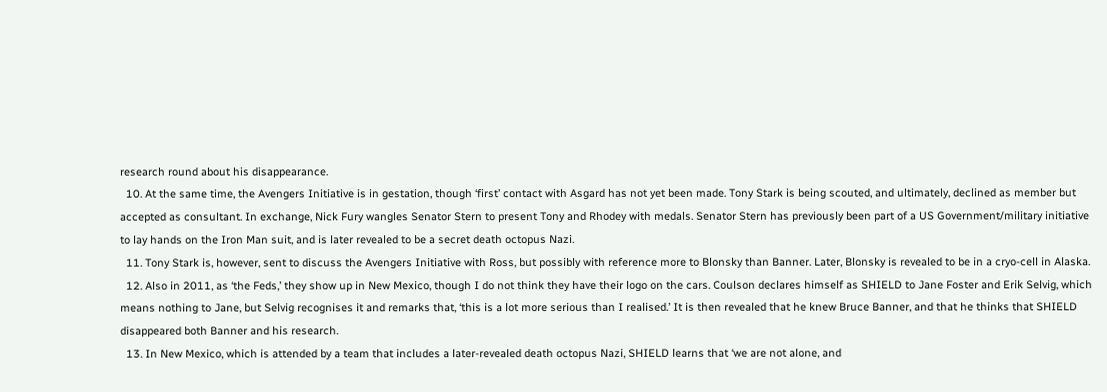research round about his disappearance.
  10. At the same time, the Avengers Initiative is in gestation, though ‘first’ contact with Asgard has not yet been made. Tony Stark is being scouted, and ultimately, declined as member but accepted as consultant. In exchange, Nick Fury wangles Senator Stern to present Tony and Rhodey with medals. Senator Stern has previously been part of a US Government/military initiative to lay hands on the Iron Man suit, and is later revealed to be a secret death octopus Nazi.
  11. Tony Stark is, however, sent to discuss the Avengers Initiative with Ross, but possibly with reference more to Blonsky than Banner. Later, Blonsky is revealed to be in a cryo-cell in Alaska.
  12. Also in 2011, as ‘the Feds,’ they show up in New Mexico, though I do not think they have their logo on the cars. Coulson declares himself as SHIELD to Jane Foster and Erik Selvig, which means nothing to Jane, but Selvig recognises it and remarks that, ‘this is a lot more serious than I realised.’ It is then revealed that he knew Bruce Banner, and that he thinks that SHIELD disappeared both Banner and his research.
  13. In New Mexico, which is attended by a team that includes a later-revealed death octopus Nazi, SHIELD learns that ‘we are not alone, and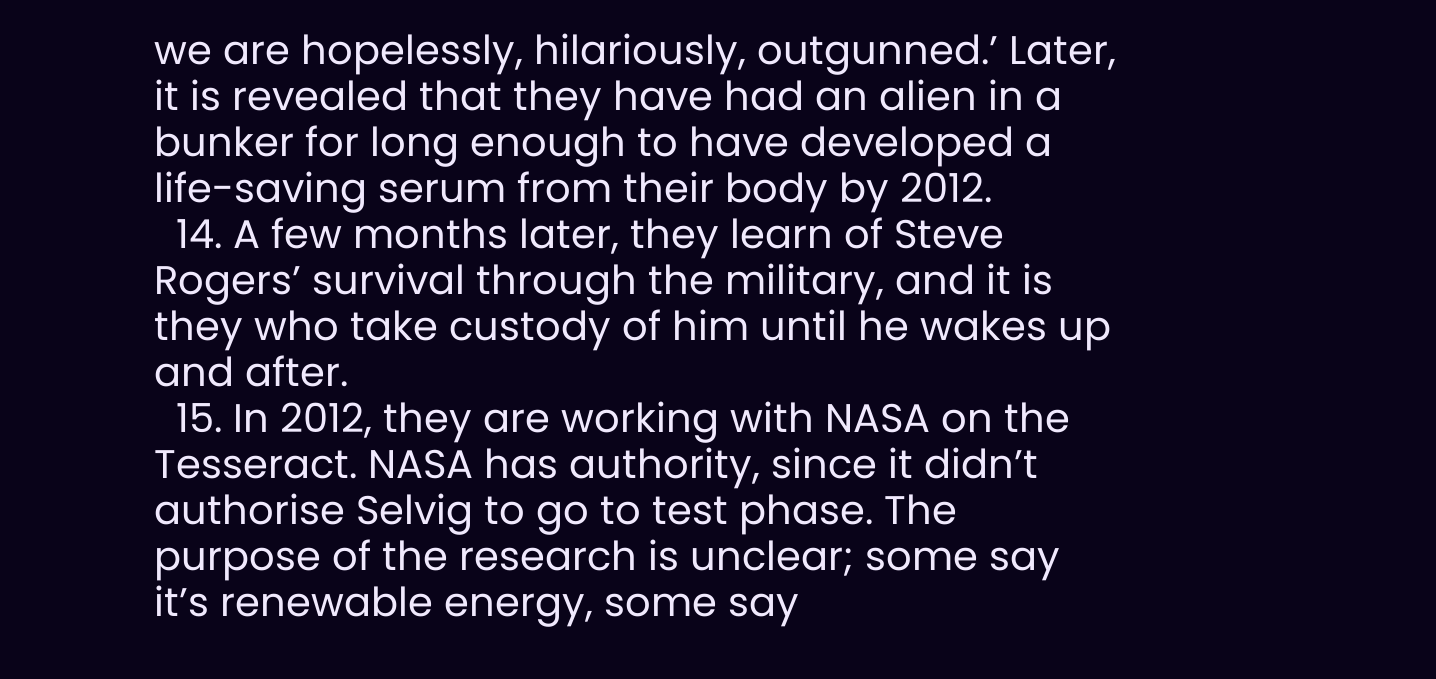we are hopelessly, hilariously, outgunned.’ Later, it is revealed that they have had an alien in a bunker for long enough to have developed a life-saving serum from their body by 2012.
  14. A few months later, they learn of Steve Rogers’ survival through the military, and it is they who take custody of him until he wakes up and after.
  15. In 2012, they are working with NASA on the Tesseract. NASA has authority, since it didn’t authorise Selvig to go to test phase. The purpose of the research is unclear; some say it’s renewable energy, some say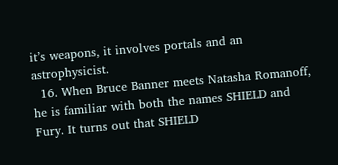it’s weapons, it involves portals and an astrophysicist.
  16. When Bruce Banner meets Natasha Romanoff, he is familiar with both the names SHIELD and Fury. It turns out that SHIELD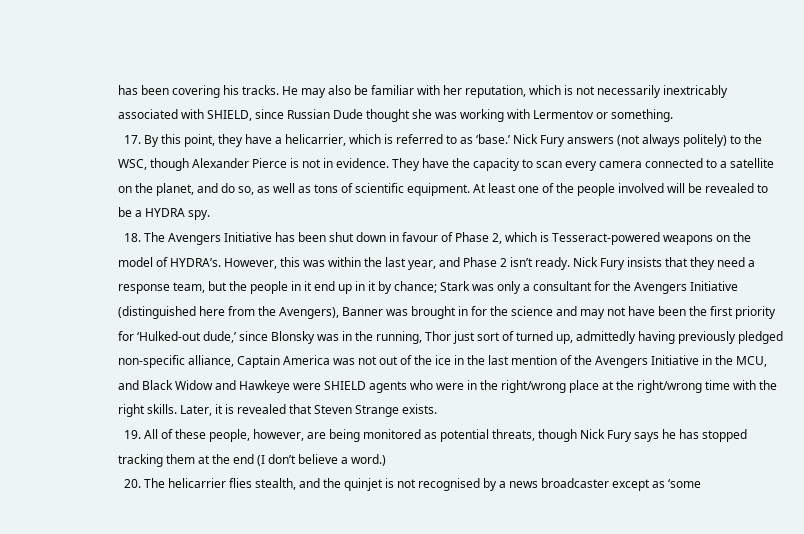has been covering his tracks. He may also be familiar with her reputation, which is not necessarily inextricably associated with SHIELD, since Russian Dude thought she was working with Lermentov or something.
  17. By this point, they have a helicarrier, which is referred to as ‘base.’ Nick Fury answers (not always politely) to the WSC, though Alexander Pierce is not in evidence. They have the capacity to scan every camera connected to a satellite on the planet, and do so, as well as tons of scientific equipment. At least one of the people involved will be revealed to be a HYDRA spy.
  18. The Avengers Initiative has been shut down in favour of Phase 2, which is Tesseract-powered weapons on the model of HYDRA’s. However, this was within the last year, and Phase 2 isn’t ready. Nick Fury insists that they need a response team, but the people in it end up in it by chance; Stark was only a consultant for the Avengers Initiative (distinguished here from the Avengers), Banner was brought in for the science and may not have been the first priority for ‘Hulked-out dude,’ since Blonsky was in the running, Thor just sort of turned up, admittedly having previously pledged non-specific alliance, Captain America was not out of the ice in the last mention of the Avengers Initiative in the MCU, and Black Widow and Hawkeye were SHIELD agents who were in the right/wrong place at the right/wrong time with the right skills. Later, it is revealed that Steven Strange exists.
  19. All of these people, however, are being monitored as potential threats, though Nick Fury says he has stopped tracking them at the end (I don’t believe a word.)
  20. The helicarrier flies stealth, and the quinjet is not recognised by a news broadcaster except as ‘some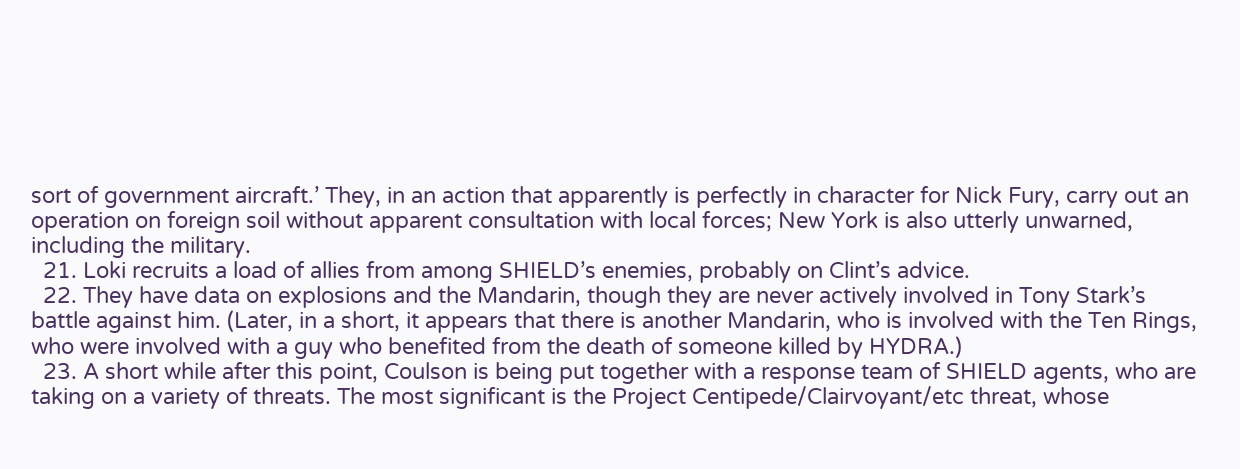sort of government aircraft.’ They, in an action that apparently is perfectly in character for Nick Fury, carry out an operation on foreign soil without apparent consultation with local forces; New York is also utterly unwarned, including the military.
  21. Loki recruits a load of allies from among SHIELD’s enemies, probably on Clint’s advice.
  22. They have data on explosions and the Mandarin, though they are never actively involved in Tony Stark’s battle against him. (Later, in a short, it appears that there is another Mandarin, who is involved with the Ten Rings, who were involved with a guy who benefited from the death of someone killed by HYDRA.)
  23. A short while after this point, Coulson is being put together with a response team of SHIELD agents, who are taking on a variety of threats. The most significant is the Project Centipede/Clairvoyant/etc threat, whose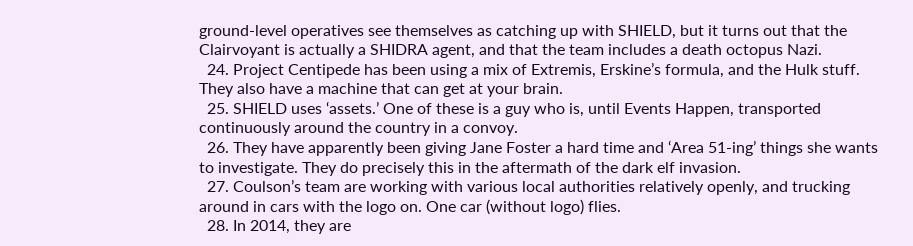ground-level operatives see themselves as catching up with SHIELD, but it turns out that the Clairvoyant is actually a SHIDRA agent, and that the team includes a death octopus Nazi.
  24. Project Centipede has been using a mix of Extremis, Erskine’s formula, and the Hulk stuff. They also have a machine that can get at your brain.
  25. SHIELD uses ‘assets.’ One of these is a guy who is, until Events Happen, transported continuously around the country in a convoy.
  26. They have apparently been giving Jane Foster a hard time and ‘Area 51-ing’ things she wants to investigate. They do precisely this in the aftermath of the dark elf invasion.
  27. Coulson’s team are working with various local authorities relatively openly, and trucking around in cars with the logo on. One car (without logo) flies.
  28. In 2014, they are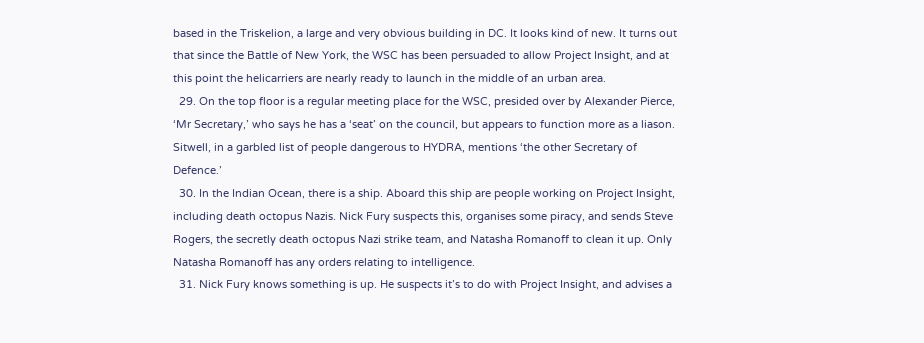based in the Triskelion, a large and very obvious building in DC. It looks kind of new. It turns out that since the Battle of New York, the WSC has been persuaded to allow Project Insight, and at this point the helicarriers are nearly ready to launch in the middle of an urban area.
  29. On the top floor is a regular meeting place for the WSC, presided over by Alexander Pierce, ‘Mr Secretary,’ who says he has a ‘seat’ on the council, but appears to function more as a liason. Sitwell, in a garbled list of people dangerous to HYDRA, mentions ‘the other Secretary of Defence.’
  30. In the Indian Ocean, there is a ship. Aboard this ship are people working on Project Insight, including death octopus Nazis. Nick Fury suspects this, organises some piracy, and sends Steve Rogers, the secretly death octopus Nazi strike team, and Natasha Romanoff to clean it up. Only Natasha Romanoff has any orders relating to intelligence.
  31. Nick Fury knows something is up. He suspects it’s to do with Project Insight, and advises a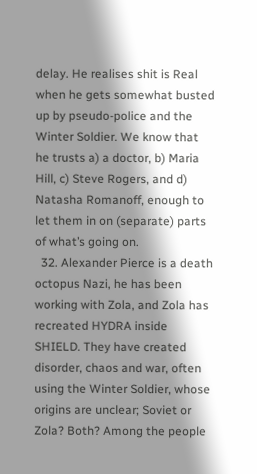delay. He realises shit is Real when he gets somewhat busted up by pseudo-police and the Winter Soldier. We know that he trusts a) a doctor, b) Maria Hill, c) Steve Rogers, and d) Natasha Romanoff, enough to let them in on (separate) parts of what’s going on.
  32. Alexander Pierce is a death octopus Nazi, he has been working with Zola, and Zola has recreated HYDRA inside SHIELD. They have created disorder, chaos and war, often using the Winter Soldier, whose origins are unclear; Soviet or Zola? Both? Among the people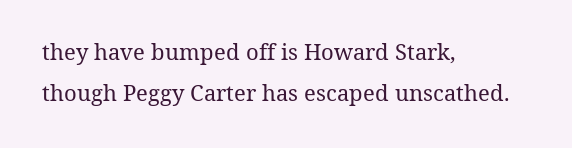they have bumped off is Howard Stark, though Peggy Carter has escaped unscathed.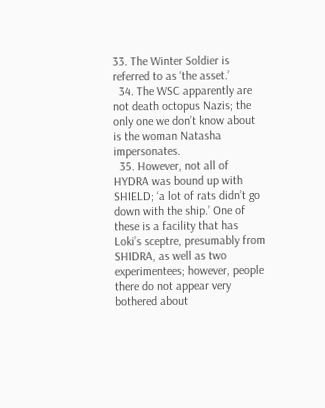33. The Winter Soldier is referred to as ‘the asset.’
  34. The WSC apparently are not death octopus Nazis; the only one we don’t know about is the woman Natasha impersonates.
  35. However, not all of HYDRA was bound up with SHIELD; ‘a lot of rats didn’t go down with the ship.’ One of these is a facility that has Loki’s sceptre, presumably from SHIDRA, as well as two experimentees; however, people there do not appear very bothered about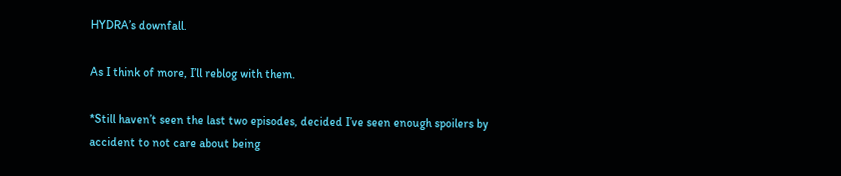HYDRA’s downfall.

As I think of more, I’ll reblog with them.

*Still haven’t seen the last two episodes, decided I’ve seen enough spoilers by accident to not care about being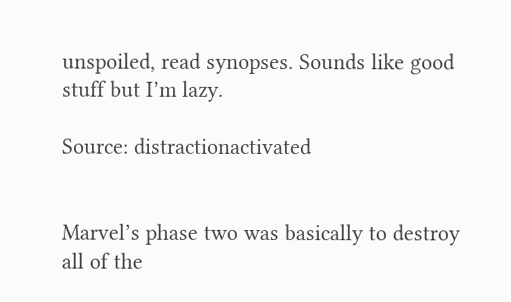unspoiled, read synopses. Sounds like good stuff but I’m lazy.

Source: distractionactivated


Marvel’s phase two was basically to destroy all of the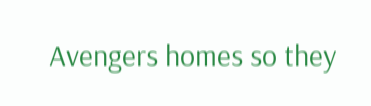Avengers homes so they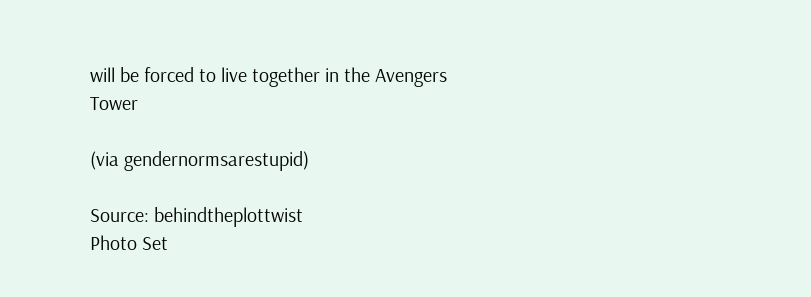will be forced to live together in the Avengers Tower

(via gendernormsarestupid)

Source: behindtheplottwist
Photo Set